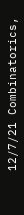12/7/21 Combinatorics,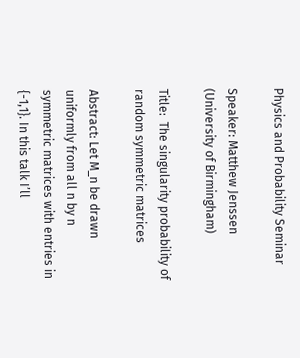Physics and Probability Seminar

Speaker: Matthew Jenssen (University of Birmingham)

Title:  The singularity probability of random symmetric matrices

Abstract: Let M_n be drawn uniformly from all n by n symmetric matrices with entries in {-1,1}. In this talk I’ll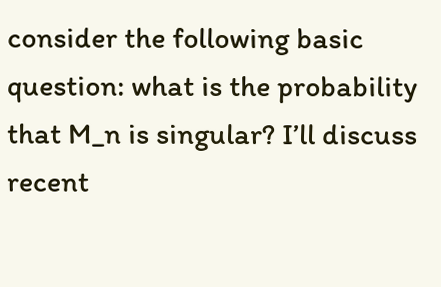consider the following basic question: what is the probability that M_n is singular? I’ll discuss recent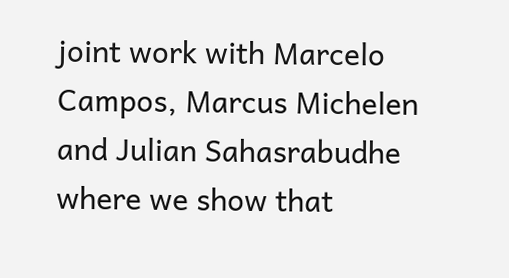joint work with Marcelo Campos, Marcus Michelen and Julian Sahasrabudhe where we show that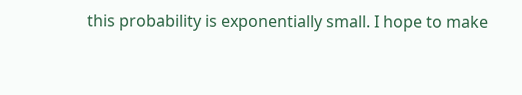this probability is exponentially small. I hope to make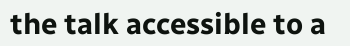the talk accessible to a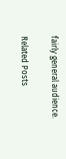fairly general audience.

Related Posts